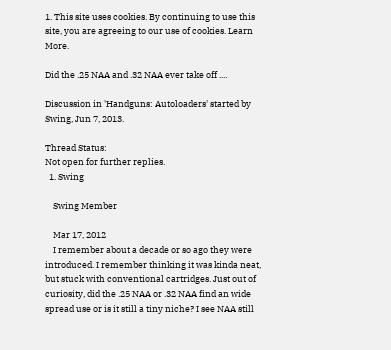1. This site uses cookies. By continuing to use this site, you are agreeing to our use of cookies. Learn More.

Did the .25 NAA and .32 NAA ever take off ....

Discussion in 'Handguns: Autoloaders' started by Swing, Jun 7, 2013.

Thread Status:
Not open for further replies.
  1. Swing

    Swing Member

    Mar 17, 2012
    I remember about a decade or so ago they were introduced. I remember thinking it was kinda neat, but stuck with conventional cartridges. Just out of curiosity, did the .25 NAA or .32 NAA find an wide spread use or is it still a tiny niche? I see NAA still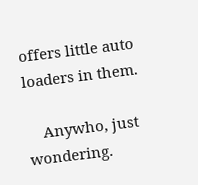offers little auto loaders in them.

    Anywho, just wondering.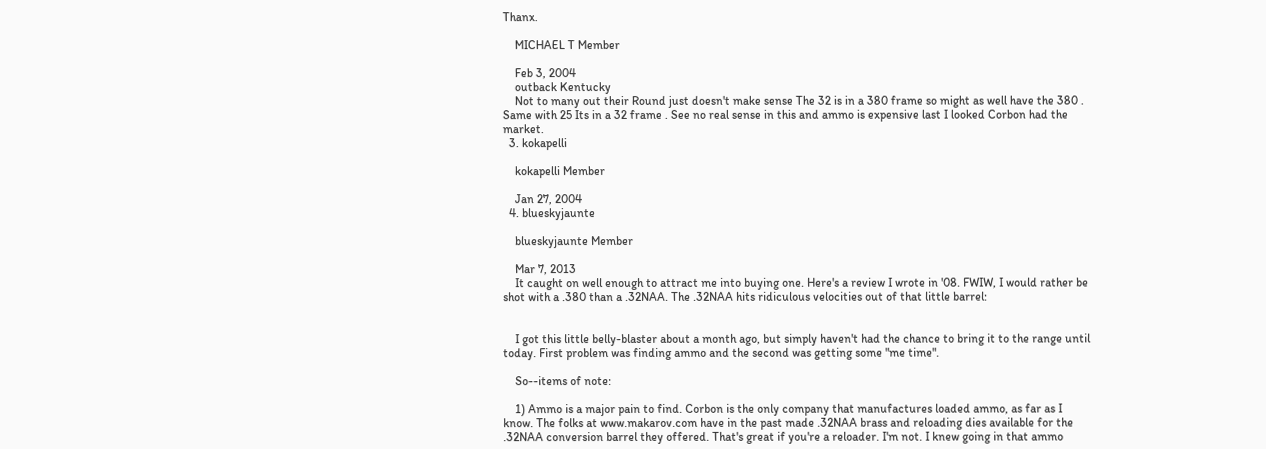Thanx.

    MICHAEL T Member

    Feb 3, 2004
    outback Kentucky
    Not to many out their Round just doesn't make sense The 32 is in a 380 frame so might as well have the 380 . Same with 25 Its in a 32 frame . See no real sense in this and ammo is expensive last I looked Corbon had the market.
  3. kokapelli

    kokapelli Member

    Jan 27, 2004
  4. blueskyjaunte

    blueskyjaunte Member

    Mar 7, 2013
    It caught on well enough to attract me into buying one. Here's a review I wrote in '08. FWIW, I would rather be shot with a .380 than a .32NAA. The .32NAA hits ridiculous velocities out of that little barrel:


    I got this little belly-blaster about a month ago, but simply haven't had the chance to bring it to the range until today. First problem was finding ammo and the second was getting some "me time".

    So--items of note:

    1) Ammo is a major pain to find. Corbon is the only company that manufactures loaded ammo, as far as I know. The folks at www.makarov.com have in the past made .32NAA brass and reloading dies available for the .32NAA conversion barrel they offered. That's great if you're a reloader. I'm not. I knew going in that ammo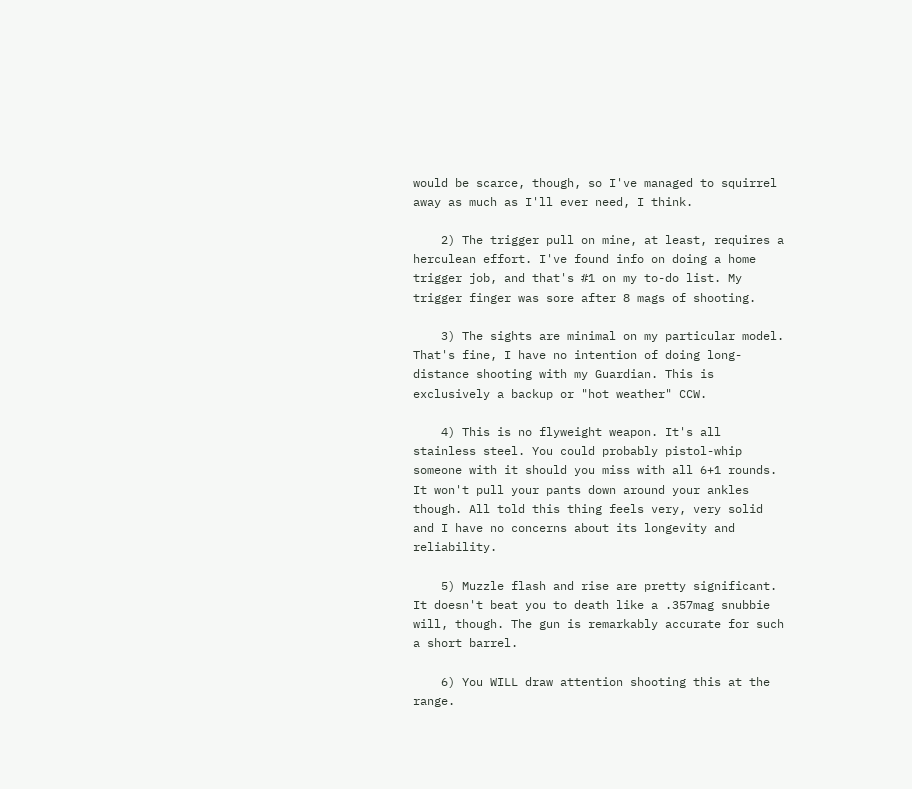would be scarce, though, so I've managed to squirrel away as much as I'll ever need, I think.

    2) The trigger pull on mine, at least, requires a herculean effort. I've found info on doing a home trigger job, and that's #1 on my to-do list. My trigger finger was sore after 8 mags of shooting.

    3) The sights are minimal on my particular model. That's fine, I have no intention of doing long-distance shooting with my Guardian. This is exclusively a backup or "hot weather" CCW.

    4) This is no flyweight weapon. It's all stainless steel. You could probably pistol-whip someone with it should you miss with all 6+1 rounds. It won't pull your pants down around your ankles though. All told this thing feels very, very solid and I have no concerns about its longevity and reliability.

    5) Muzzle flash and rise are pretty significant. It doesn't beat you to death like a .357mag snubbie will, though. The gun is remarkably accurate for such a short barrel.

    6) You WILL draw attention shooting this at the range.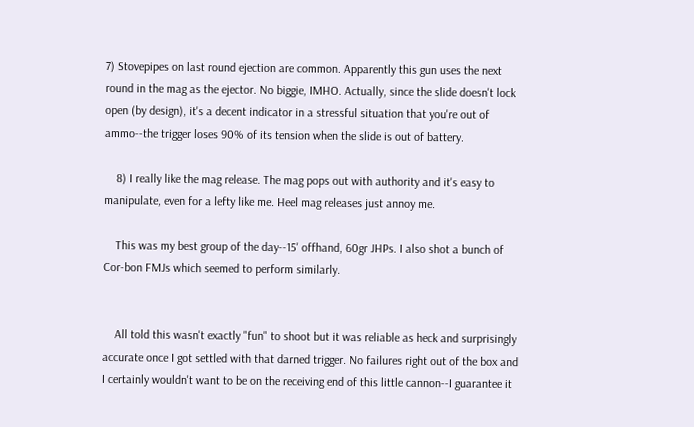7) Stovepipes on last round ejection are common. Apparently this gun uses the next round in the mag as the ejector. No biggie, IMHO. Actually, since the slide doesn't lock open (by design), it's a decent indicator in a stressful situation that you're out of ammo--the trigger loses 90% of its tension when the slide is out of battery.

    8) I really like the mag release. The mag pops out with authority and it's easy to manipulate, even for a lefty like me. Heel mag releases just annoy me.

    This was my best group of the day--15' offhand, 60gr JHPs. I also shot a bunch of Cor-bon FMJs which seemed to perform similarly.


    All told this wasn't exactly "fun" to shoot but it was reliable as heck and surprisingly accurate once I got settled with that darned trigger. No failures right out of the box and I certainly wouldn't want to be on the receiving end of this little cannon--I guarantee it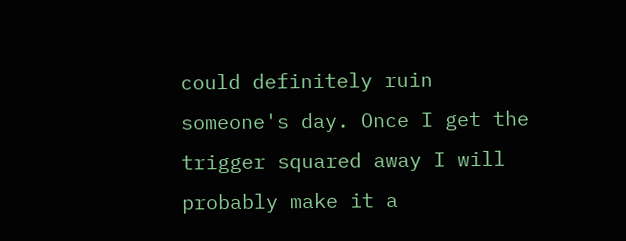could definitely ruin someone's day. Once I get the trigger squared away I will probably make it a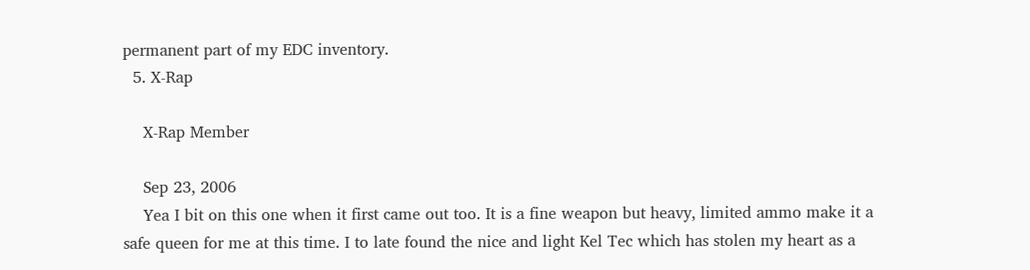permanent part of my EDC inventory.
  5. X-Rap

    X-Rap Member

    Sep 23, 2006
    Yea I bit on this one when it first came out too. It is a fine weapon but heavy, limited ammo make it a safe queen for me at this time. I to late found the nice and light Kel Tec which has stolen my heart as a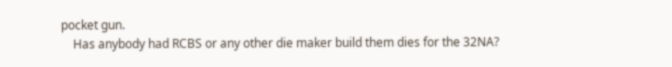pocket gun.
    Has anybody had RCBS or any other die maker build them dies for the 32NA?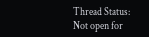Thread Status:
Not open for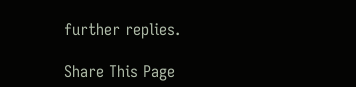further replies.

Share This Page